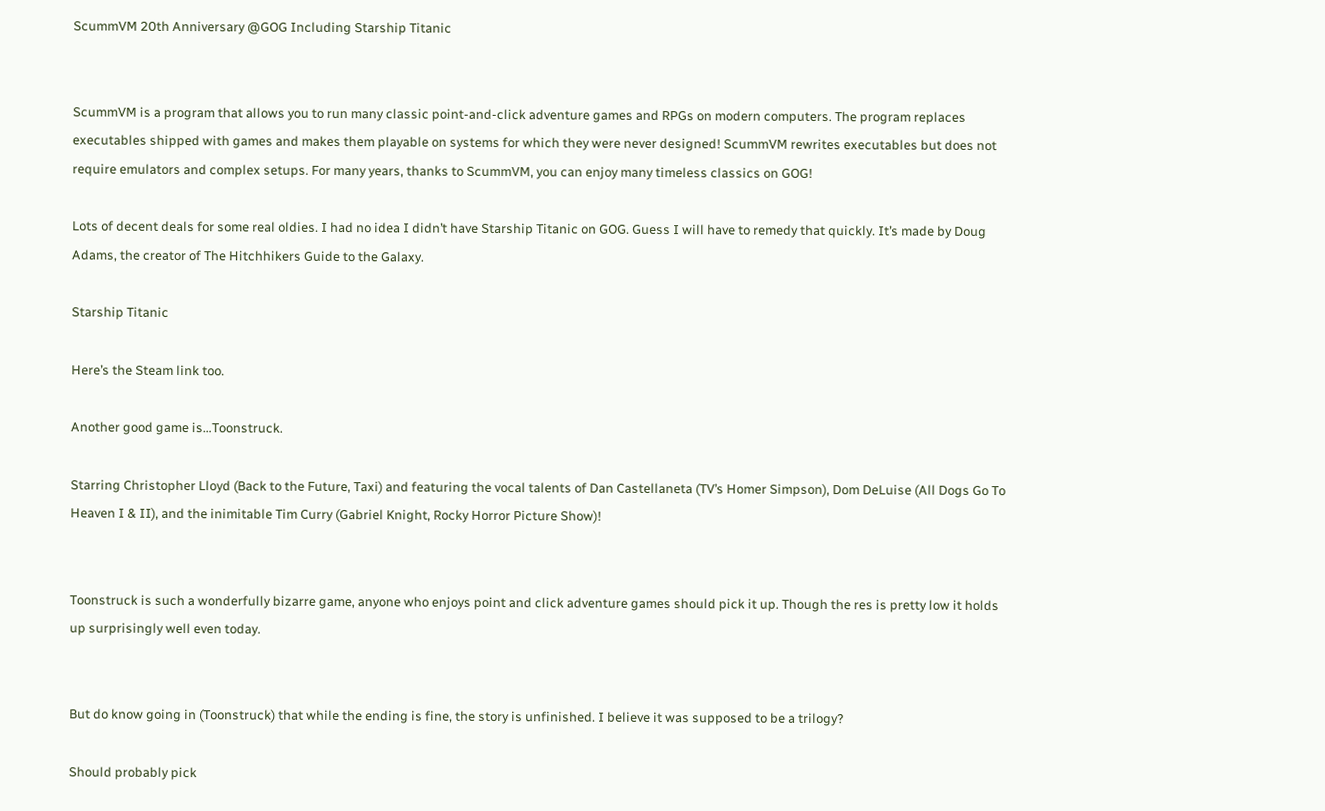ScummVM 20th Anniversary @GOG Including Starship Titanic


ScummVM is a program that allows you to run many classic point-and-click adventure games and RPGs on modern computers. The program replaces executables shipped with games and makes them playable on systems for which they were never designed! ScummVM rewrites executables but does not require emulators and complex setups. For many years, thanks to ScummVM, you can enjoy many timeless classics on GOG!

Lots of decent deals for some real oldies. I had no idea I didn’t have Starship Titanic on GOG. Guess I will have to remedy that quickly. It’s made by Doug Adams, the creator of The Hitchhikers Guide to the Galaxy.

Starship Titanic

Here’s the Steam link too.

Another good game is…Toonstruck.

Starring Christopher Lloyd (Back to the Future, Taxi) and featuring the vocal talents of Dan Castellaneta (TV’s Homer Simpson), Dom DeLuise (All Dogs Go To Heaven I & II), and the inimitable Tim Curry (Gabriel Knight, Rocky Horror Picture Show)!


Toonstruck is such a wonderfully bizarre game, anyone who enjoys point and click adventure games should pick it up. Though the res is pretty low it holds up surprisingly well even today.


But do know going in (Toonstruck) that while the ending is fine, the story is unfinished. I believe it was supposed to be a trilogy?

Should probably pick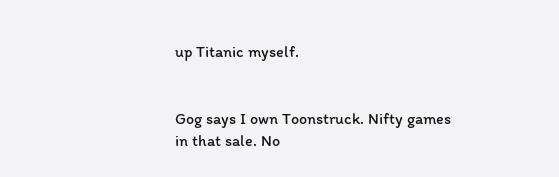up Titanic myself.


Gog says I own Toonstruck. Nifty games in that sale. No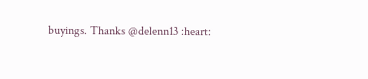buyings. Thanks @delenn13 :heart: